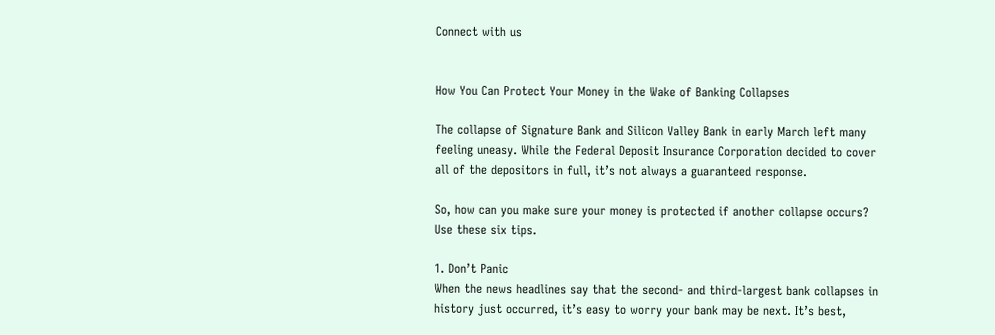Connect with us


How You Can Protect Your Money in the Wake of Banking Collapses

The collapse of Signature Bank and Silicon Valley Bank in early March left many feeling uneasy. While the Federal Deposit Insurance Corporation decided to cover all of the depositors in full, it’s not always a guaranteed response.

So, how can you make sure your money is protected if another collapse occurs? Use these six tips.

1. Don’t Panic
When the news headlines say that the second- and third-largest bank collapses in history just occurred, it’s easy to worry your bank may be next. It’s best,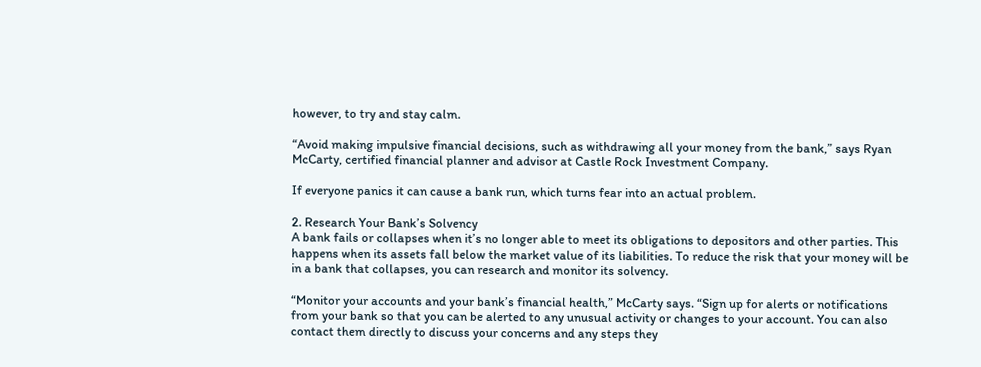however, to try and stay calm.

“Avoid making impulsive financial decisions, such as withdrawing all your money from the bank,” says Ryan McCarty, certified financial planner and advisor at Castle Rock Investment Company.

If everyone panics it can cause a bank run, which turns fear into an actual problem.

2. Research Your Bank’s Solvency
A bank fails or collapses when it’s no longer able to meet its obligations to depositors and other parties. This happens when its assets fall below the market value of its liabilities. To reduce the risk that your money will be in a bank that collapses, you can research and monitor its solvency.

“Monitor your accounts and your bank’s financial health,” McCarty says. “Sign up for alerts or notifications from your bank so that you can be alerted to any unusual activity or changes to your account. You can also contact them directly to discuss your concerns and any steps they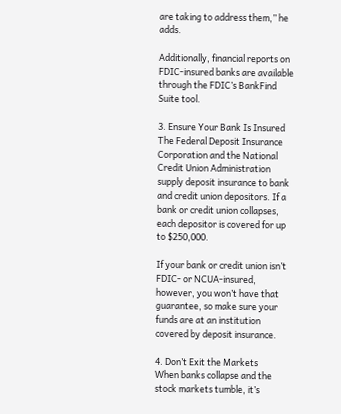are taking to address them,” he adds.

Additionally, financial reports on FDIC-insured banks are available through the FDIC’s BankFind Suite tool.

3. Ensure Your Bank Is Insured
The Federal Deposit Insurance Corporation and the National Credit Union Administration supply deposit insurance to bank and credit union depositors. If a bank or credit union collapses, each depositor is covered for up to $250,000.

If your bank or credit union isn’t FDIC- or NCUA-insured, however, you won’t have that guarantee, so make sure your funds are at an institution covered by deposit insurance.

4. Don’t Exit the Markets
When banks collapse and the stock markets tumble, it’s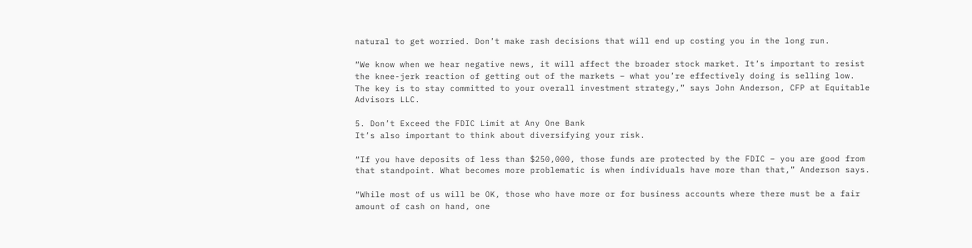natural to get worried. Don’t make rash decisions that will end up costing you in the long run.

“We know when we hear negative news, it will affect the broader stock market. It’s important to resist the knee-jerk reaction of getting out of the markets – what you’re effectively doing is selling low. The key is to stay committed to your overall investment strategy,” says John Anderson, CFP at Equitable Advisors LLC.

5. Don’t Exceed the FDIC Limit at Any One Bank
It’s also important to think about diversifying your risk.

“If you have deposits of less than $250,000, those funds are protected by the FDIC – you are good from that standpoint. What becomes more problematic is when individuals have more than that,” Anderson says.

“While most of us will be OK, those who have more or for business accounts where there must be a fair amount of cash on hand, one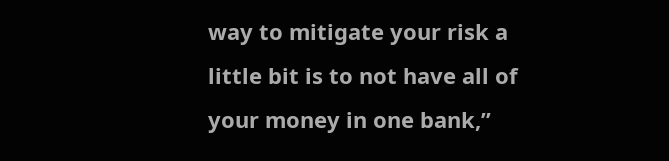way to mitigate your risk a little bit is to not have all of your money in one bank,”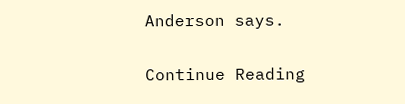Anderson says.

Continue Reading